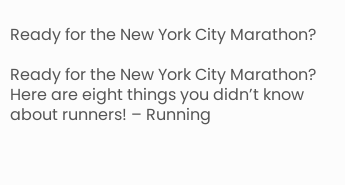Ready for the New York City Marathon?

Ready for the New York City Marathon? Here are eight things you didn’t know about runners! – Running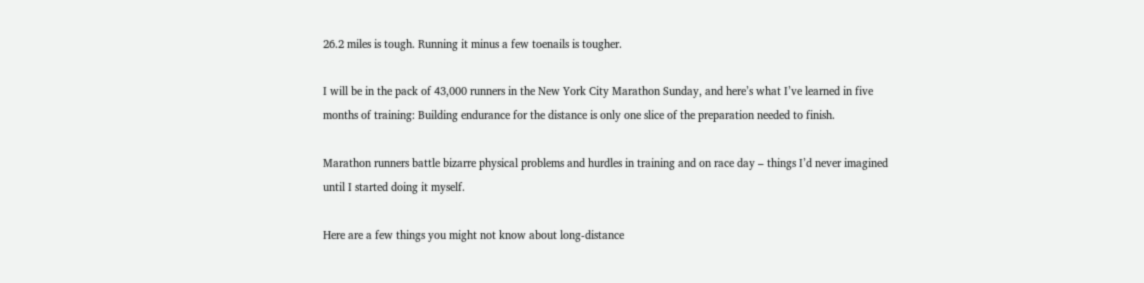26.2 miles is tough. Running it minus a few toenails is tougher.

I will be in the pack of 43,000 runners in the New York City Marathon Sunday, and here’s what I’ve learned in five months of training: Building endurance for the distance is only one slice of the preparation needed to finish.

Marathon runners battle bizarre physical problems and hurdles in training and on race day – things I’d never imagined until I started doing it myself.

Here are a few things you might not know about long-distance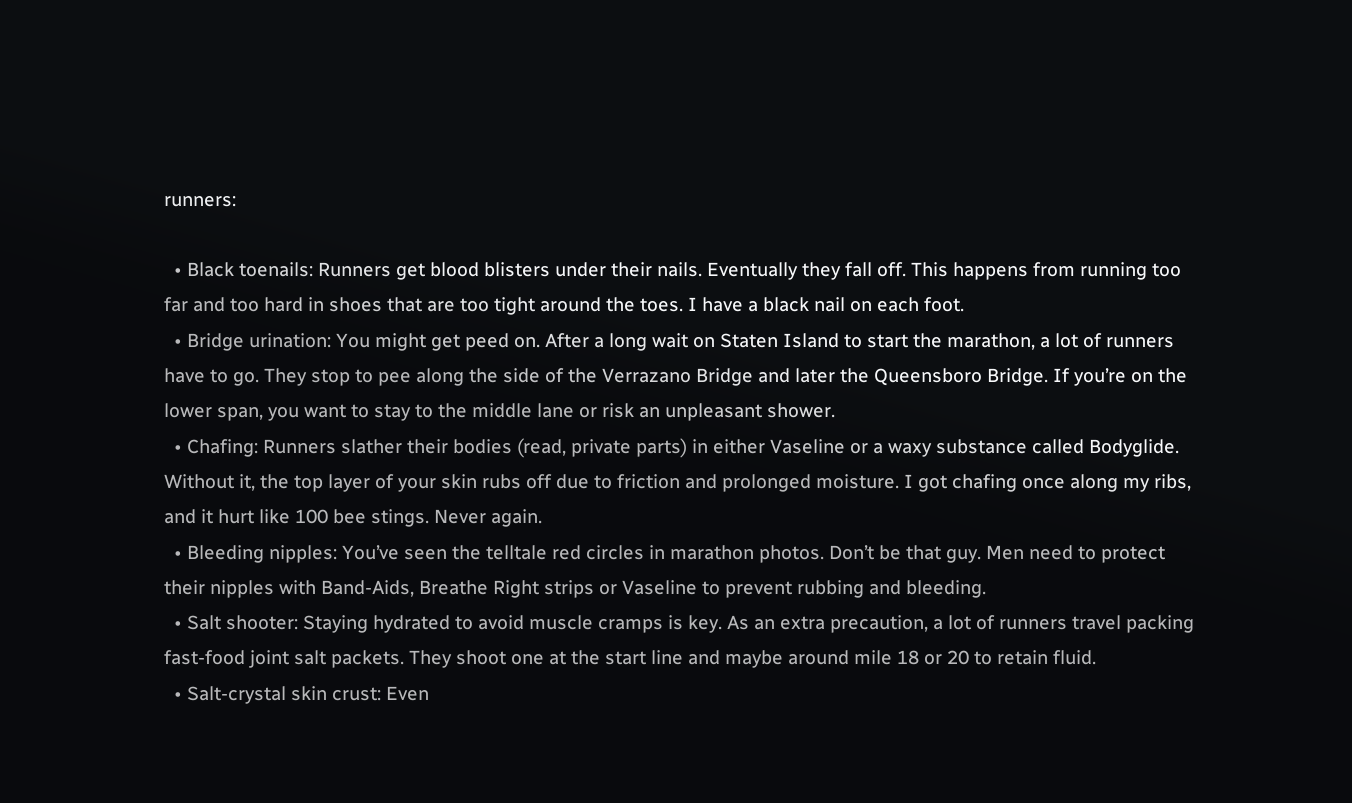runners:

  • Black toenails: Runners get blood blisters under their nails. Eventually they fall off. This happens from running too far and too hard in shoes that are too tight around the toes. I have a black nail on each foot.
  • Bridge urination: You might get peed on. After a long wait on Staten Island to start the marathon, a lot of runners have to go. They stop to pee along the side of the Verrazano Bridge and later the Queensboro Bridge. If you’re on the lower span, you want to stay to the middle lane or risk an unpleasant shower.
  • Chafing: Runners slather their bodies (read, private parts) in either Vaseline or a waxy substance called Bodyglide. Without it, the top layer of your skin rubs off due to friction and prolonged moisture. I got chafing once along my ribs, and it hurt like 100 bee stings. Never again.
  • Bleeding nipples: You’ve seen the telltale red circles in marathon photos. Don’t be that guy. Men need to protect their nipples with Band-Aids, Breathe Right strips or Vaseline to prevent rubbing and bleeding.
  • Salt shooter: Staying hydrated to avoid muscle cramps is key. As an extra precaution, a lot of runners travel packing fast-food joint salt packets. They shoot one at the start line and maybe around mile 18 or 20 to retain fluid.
  • Salt-crystal skin crust: Even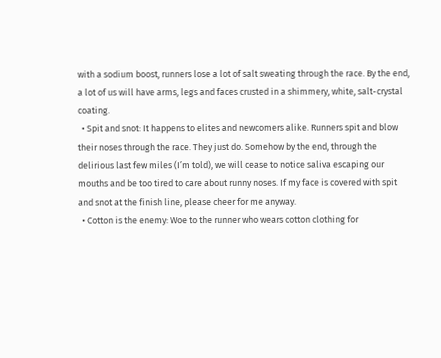with a sodium boost, runners lose a lot of salt sweating through the race. By the end, a lot of us will have arms, legs and faces crusted in a shimmery, white, salt-crystal coating.
  • Spit and snot: It happens to elites and newcomers alike. Runners spit and blow their noses through the race. They just do. Somehow by the end, through the delirious last few miles (I’m told), we will cease to notice saliva escaping our mouths and be too tired to care about runny noses. If my face is covered with spit and snot at the finish line, please cheer for me anyway.
  • Cotton is the enemy: Woe to the runner who wears cotton clothing for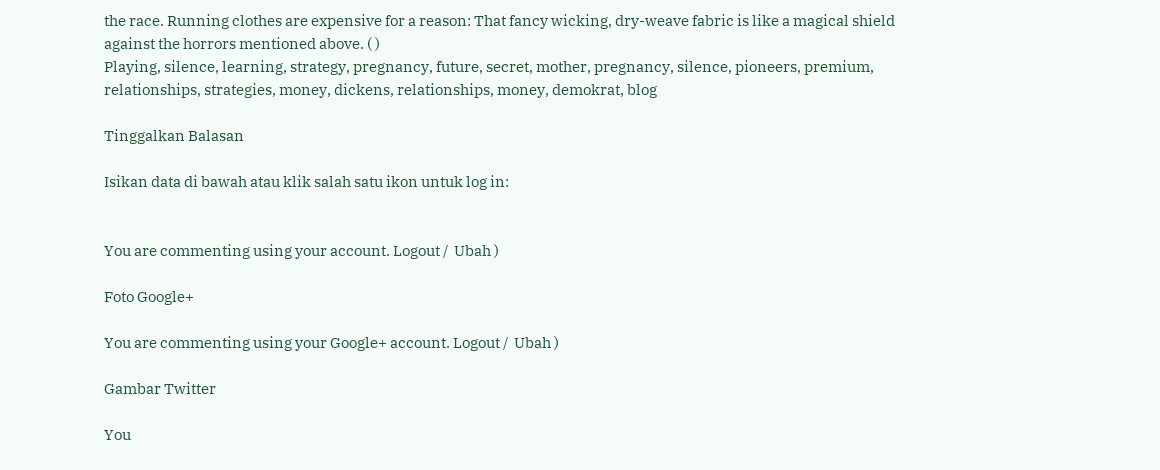the race. Running clothes are expensive for a reason: That fancy wicking, dry-weave fabric is like a magical shield against the horrors mentioned above. ( )
Playing, silence, learning, strategy, pregnancy, future, secret, mother, pregnancy, silence, pioneers, premium, relationships, strategies, money, dickens, relationships, money, demokrat, blog

Tinggalkan Balasan

Isikan data di bawah atau klik salah satu ikon untuk log in:


You are commenting using your account. Logout /  Ubah )

Foto Google+

You are commenting using your Google+ account. Logout /  Ubah )

Gambar Twitter

You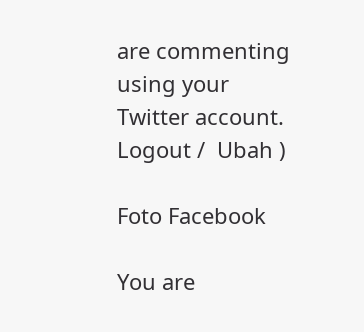are commenting using your Twitter account. Logout /  Ubah )

Foto Facebook

You are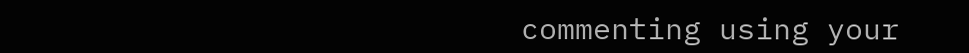commenting using your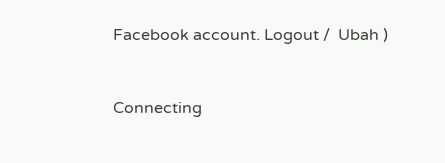Facebook account. Logout /  Ubah )


Connecting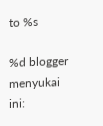to %s

%d blogger menyukai ini: